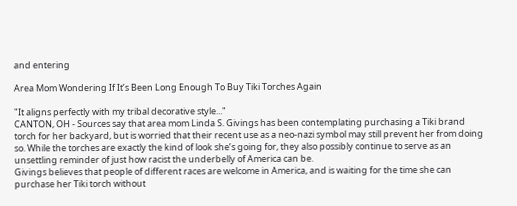and entering

Area Mom Wondering If It’s Been Long Enough To Buy Tiki Torches Again

"It aligns perfectly with my tribal decorative style..."
CANTON, OH - Sources say that area mom Linda S. Givings has been contemplating purchasing a Tiki brand torch for her backyard, but is worried that their recent use as a neo-nazi symbol may still prevent her from doing so. While the torches are exactly the kind of look she’s going for, they also possibly continue to serve as an unsettling reminder of just how racist the underbelly of America can be.
Givings believes that people of different races are welcome in America, and is waiting for the time she can purchase her Tiki torch without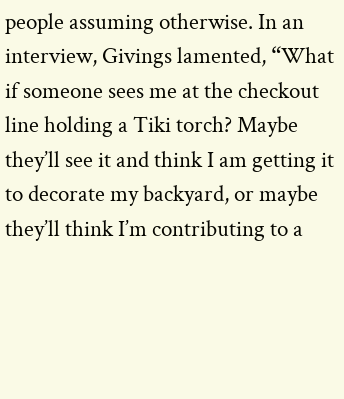people assuming otherwise. In an interview, Givings lamented, “What if someone sees me at the checkout line holding a Tiki torch? Maybe they’ll see it and think I am getting it to decorate my backyard, or maybe they’ll think I’m contributing to a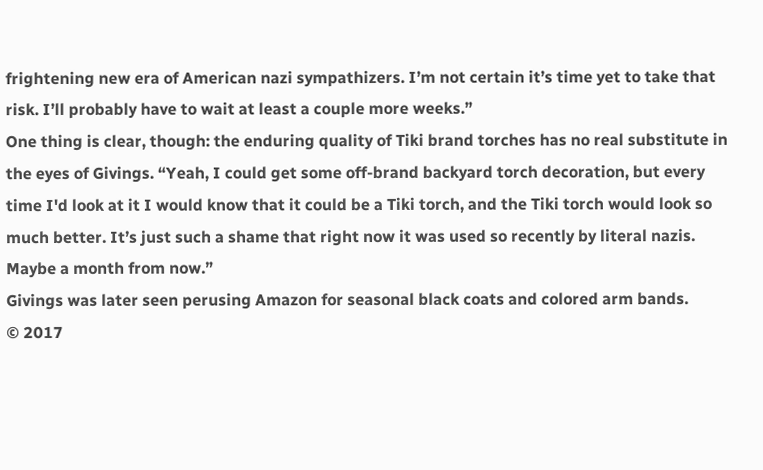frightening new era of American nazi sympathizers. I’m not certain it’s time yet to take that risk. I’ll probably have to wait at least a couple more weeks.”
One thing is clear, though: the enduring quality of Tiki brand torches has no real substitute in the eyes of Givings. “Yeah, I could get some off-brand backyard torch decoration, but every time I'd look at it I would know that it could be a Tiki torch, and the Tiki torch would look so much better. It’s just such a shame that right now it was used so recently by literal nazis. Maybe a month from now.”
Givings was later seen perusing Amazon for seasonal black coats and colored arm bands.
© 2017